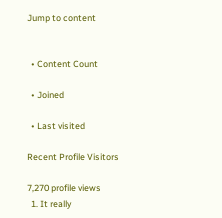Jump to content


  • Content Count

  • Joined

  • Last visited

Recent Profile Visitors

7,270 profile views
  1. It really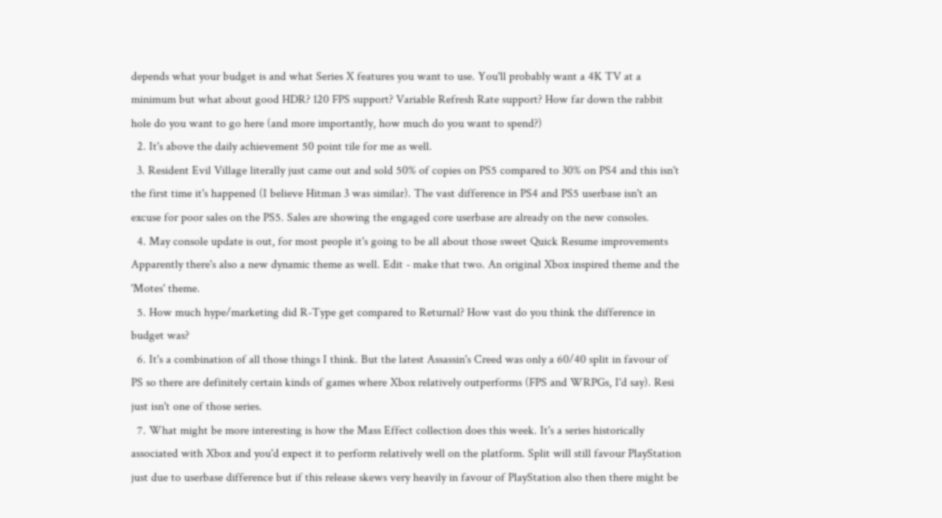depends what your budget is and what Series X features you want to use. You'll probably want a 4K TV at a minimum but what about good HDR? 120 FPS support? Variable Refresh Rate support? How far down the rabbit hole do you want to go here (and more importantly, how much do you want to spend?)
  2. It's above the daily achievement 50 point tile for me as well.
  3. Resident Evil Village literally just came out and sold 50% of copies on PS5 compared to 30% on PS4 and this isn't the first time it's happened (I believe Hitman 3 was similar). The vast difference in PS4 and PS5 userbase isn't an excuse for poor sales on the PS5. Sales are showing the engaged core userbase are already on the new consoles.
  4. May console update is out, for most people it's going to be all about those sweet Quick Resume improvements Apparently there's also a new dynamic theme as well. Edit - make that two. An original Xbox inspired theme and the 'Motes' theme.
  5. How much hype/marketing did R-Type get compared to Returnal? How vast do you think the difference in budget was?
  6. It's a combination of all those things I think. But the latest Assassin's Creed was only a 60/40 split in favour of PS so there are definitely certain kinds of games where Xbox relatively outperforms (FPS and WRPGs, I'd say). Resi just isn't one of those series.
  7. What might be more interesting is how the Mass Effect collection does this week. It's a series historically associated with Xbox and you'd expect it to perform relatively well on the platform. Split will still favour PlayStation just due to userbase difference but if this release skews very heavily in favour of PlayStation also then there might be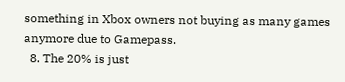something in Xbox owners not buying as many games anymore due to Gamepass.
  8. The 20% is just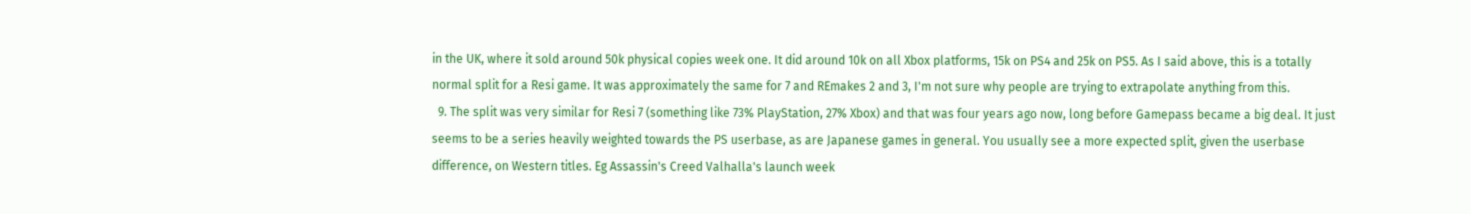in the UK, where it sold around 50k physical copies week one. It did around 10k on all Xbox platforms, 15k on PS4 and 25k on PS5. As I said above, this is a totally normal split for a Resi game. It was approximately the same for 7 and REmakes 2 and 3, I'm not sure why people are trying to extrapolate anything from this.
  9. The split was very similar for Resi 7 (something like 73% PlayStation, 27% Xbox) and that was four years ago now, long before Gamepass became a big deal. It just seems to be a series heavily weighted towards the PS userbase, as are Japanese games in general. You usually see a more expected split, given the userbase difference, on Western titles. Eg Assassin's Creed Valhalla's launch week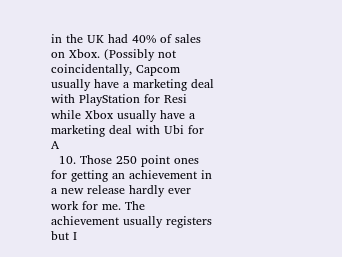in the UK had 40% of sales on Xbox. (Possibly not coincidentally, Capcom usually have a marketing deal with PlayStation for Resi while Xbox usually have a marketing deal with Ubi for A
  10. Those 250 point ones for getting an achievement in a new release hardly ever work for me. The achievement usually registers but I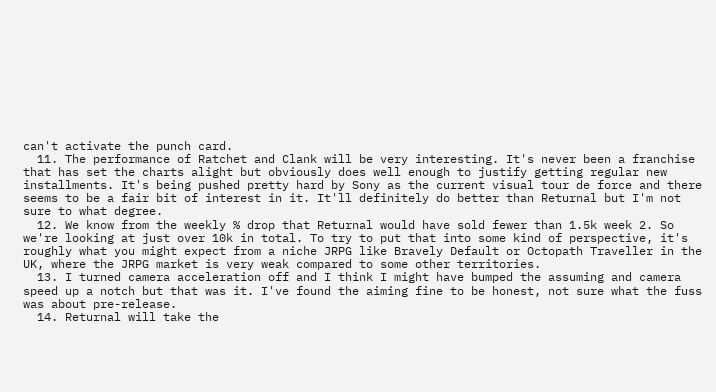can't activate the punch card.
  11. The performance of Ratchet and Clank will be very interesting. It's never been a franchise that has set the charts alight but obviously does well enough to justify getting regular new installments. It's being pushed pretty hard by Sony as the current visual tour de force and there seems to be a fair bit of interest in it. It'll definitely do better than Returnal but I'm not sure to what degree.
  12. We know from the weekly % drop that Returnal would have sold fewer than 1.5k week 2. So we're looking at just over 10k in total. To try to put that into some kind of perspective, it's roughly what you might expect from a niche JRPG like Bravely Default or Octopath Traveller in the UK, where the JRPG market is very weak compared to some other territories.
  13. I turned camera acceleration off and I think I might have bumped the assuming and camera speed up a notch but that was it. I've found the aiming fine to be honest, not sure what the fuss was about pre-release.
  14. Returnal will take the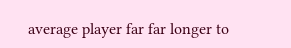average player far far longer to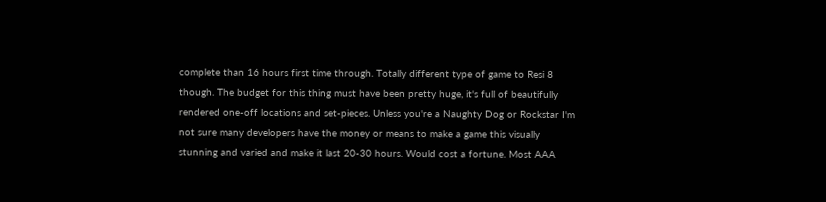complete than 16 hours first time through. Totally different type of game to Resi 8 though. The budget for this thing must have been pretty huge, it's full of beautifully rendered one-off locations and set-pieces. Unless you're a Naughty Dog or Rockstar I'm not sure many developers have the money or means to make a game this visually stunning and varied and make it last 20-30 hours. Would cost a fortune. Most AAA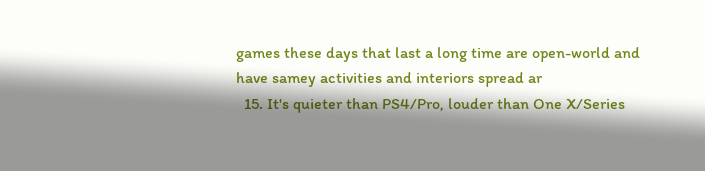games these days that last a long time are open-world and have samey activities and interiors spread ar
  15. It's quieter than PS4/Pro, louder than One X/Series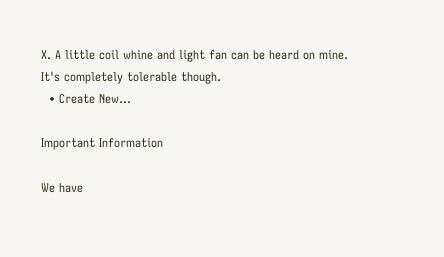X. A little coil whine and light fan can be heard on mine. It's completely tolerable though.
  • Create New...

Important Information

We have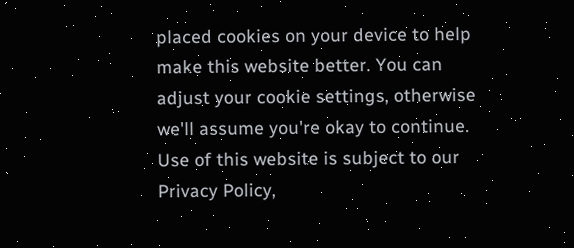placed cookies on your device to help make this website better. You can adjust your cookie settings, otherwise we'll assume you're okay to continue. Use of this website is subject to our Privacy Policy,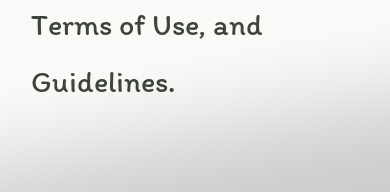Terms of Use, and Guidelines.